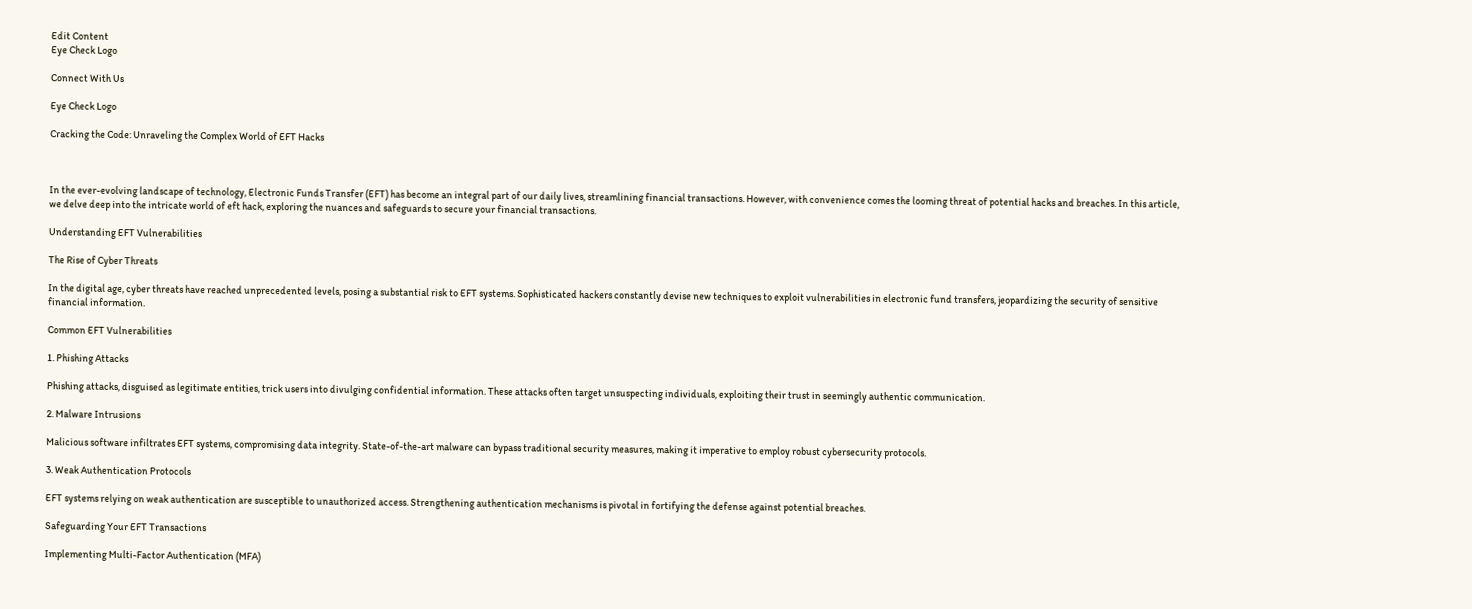Edit Content
Eye Check Logo

Connect With Us

Eye Check Logo

Cracking the Code: Unraveling the Complex World of EFT Hacks



In the ever-evolving landscape of technology, Electronic Funds Transfer (EFT) has become an integral part of our daily lives, streamlining financial transactions. However, with convenience comes the looming threat of potential hacks and breaches. In this article, we delve deep into the intricate world of eft hack, exploring the nuances and safeguards to secure your financial transactions.

Understanding EFT Vulnerabilities

The Rise of Cyber Threats

In the digital age, cyber threats have reached unprecedented levels, posing a substantial risk to EFT systems. Sophisticated hackers constantly devise new techniques to exploit vulnerabilities in electronic fund transfers, jeopardizing the security of sensitive financial information.

Common EFT Vulnerabilities

1. Phishing Attacks

Phishing attacks, disguised as legitimate entities, trick users into divulging confidential information. These attacks often target unsuspecting individuals, exploiting their trust in seemingly authentic communication.

2. Malware Intrusions

Malicious software infiltrates EFT systems, compromising data integrity. State-of-the-art malware can bypass traditional security measures, making it imperative to employ robust cybersecurity protocols.

3. Weak Authentication Protocols

EFT systems relying on weak authentication are susceptible to unauthorized access. Strengthening authentication mechanisms is pivotal in fortifying the defense against potential breaches.

Safeguarding Your EFT Transactions

Implementing Multi-Factor Authentication (MFA)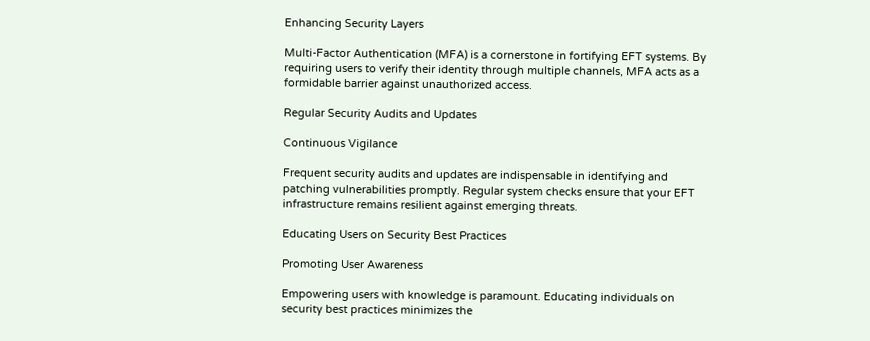Enhancing Security Layers

Multi-Factor Authentication (MFA) is a cornerstone in fortifying EFT systems. By requiring users to verify their identity through multiple channels, MFA acts as a formidable barrier against unauthorized access.

Regular Security Audits and Updates

Continuous Vigilance

Frequent security audits and updates are indispensable in identifying and patching vulnerabilities promptly. Regular system checks ensure that your EFT infrastructure remains resilient against emerging threats.

Educating Users on Security Best Practices

Promoting User Awareness

Empowering users with knowledge is paramount. Educating individuals on security best practices minimizes the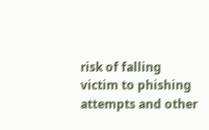risk of falling victim to phishing attempts and other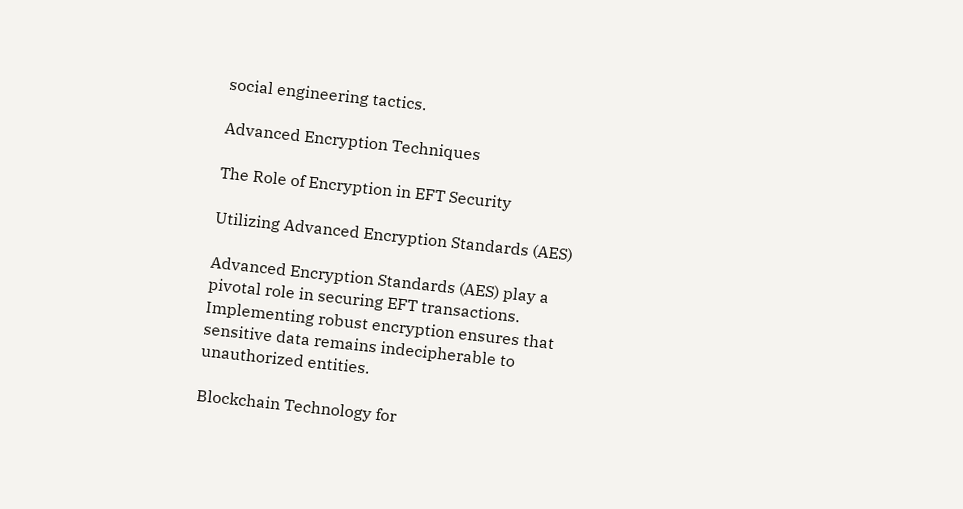social engineering tactics.

Advanced Encryption Techniques

The Role of Encryption in EFT Security

Utilizing Advanced Encryption Standards (AES)

Advanced Encryption Standards (AES) play a pivotal role in securing EFT transactions. Implementing robust encryption ensures that sensitive data remains indecipherable to unauthorized entities.

Blockchain Technology for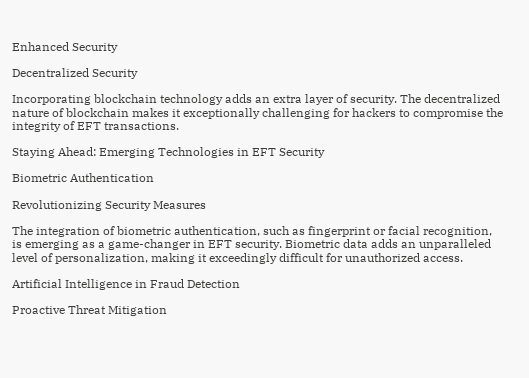Enhanced Security

Decentralized Security

Incorporating blockchain technology adds an extra layer of security. The decentralized nature of blockchain makes it exceptionally challenging for hackers to compromise the integrity of EFT transactions.

Staying Ahead: Emerging Technologies in EFT Security

Biometric Authentication

Revolutionizing Security Measures

The integration of biometric authentication, such as fingerprint or facial recognition, is emerging as a game-changer in EFT security. Biometric data adds an unparalleled level of personalization, making it exceedingly difficult for unauthorized access.

Artificial Intelligence in Fraud Detection

Proactive Threat Mitigation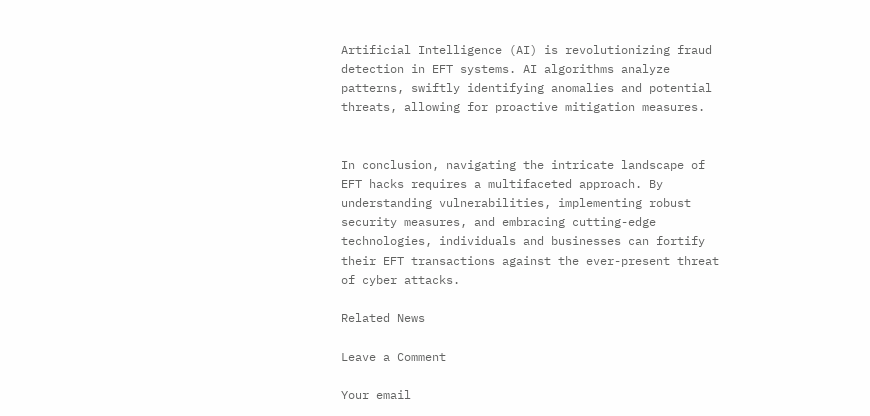Artificial Intelligence (AI) is revolutionizing fraud detection in EFT systems. AI algorithms analyze patterns, swiftly identifying anomalies and potential threats, allowing for proactive mitigation measures.


In conclusion, navigating the intricate landscape of EFT hacks requires a multifaceted approach. By understanding vulnerabilities, implementing robust security measures, and embracing cutting-edge technologies, individuals and businesses can fortify their EFT transactions against the ever-present threat of cyber attacks.

Related News

Leave a Comment

Your email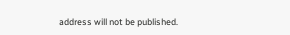address will not be published.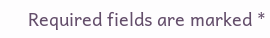Required fields are marked *